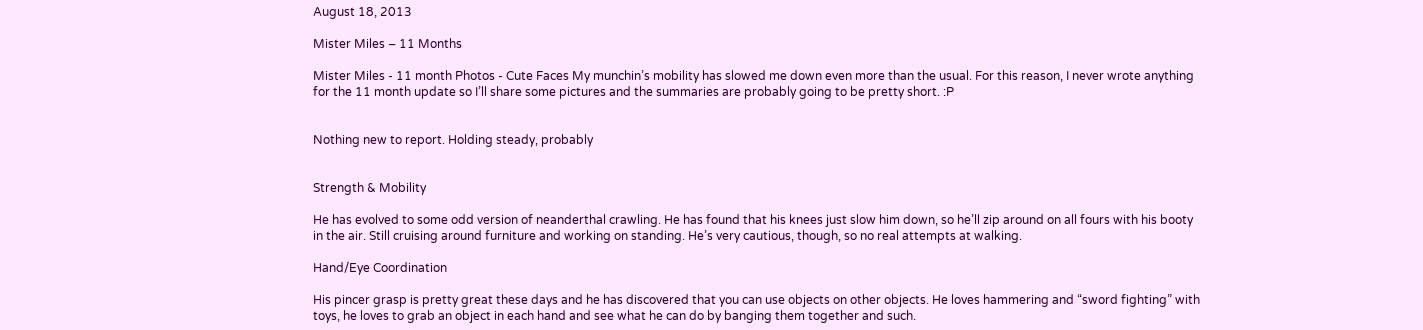August 18, 2013

Mister Miles – 11 Months

Mister Miles - 11 month Photos - Cute Faces My munchin’s mobility has slowed me down even more than the usual. For this reason, I never wrote anything for the 11 month update so I’ll share some pictures and the summaries are probably going to be pretty short. :P


Nothing new to report. Holding steady, probably


Strength & Mobility

He has evolved to some odd version of neanderthal crawling. He has found that his knees just slow him down, so he’ll zip around on all fours with his booty in the air. Still cruising around furniture and working on standing. He’s very cautious, though, so no real attempts at walking.

Hand/Eye Coordination

His pincer grasp is pretty great these days and he has discovered that you can use objects on other objects. He loves hammering and “sword fighting” with toys, he loves to grab an object in each hand and see what he can do by banging them together and such.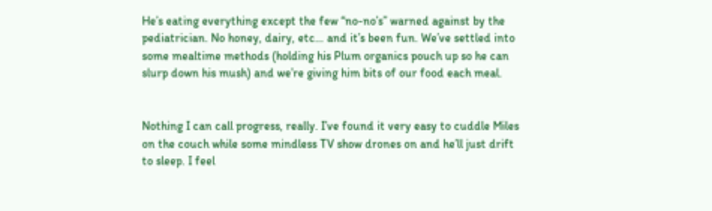He’s eating everything except the few “no-no’s” warned against by the pediatrician. No honey, dairy, etc… and it’s been fun. We’ve settled into some mealtime methods (holding his Plum organics pouch up so he can slurp down his mush) and we’re giving him bits of our food each meal.


Nothing I can call progress, really. I’ve found it very easy to cuddle Miles on the couch while some mindless TV show drones on and he’ll just drift to sleep. I feel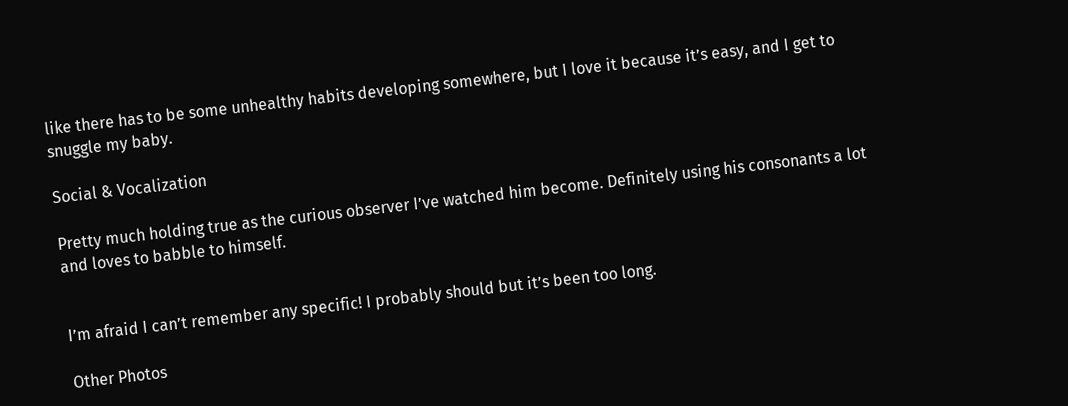like there has to be some unhealthy habits developing somewhere, but I love it because it’s easy, and I get to snuggle my baby.

Social & Vocalization

Pretty much holding true as the curious observer I’ve watched him become. Definitely using his consonants a lot and loves to babble to himself.


I’m afraid I can’t remember any specific! I probably should but it’s been too long.

Other Photos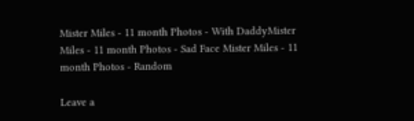Mister Miles - 11 month Photos - With DaddyMister Miles - 11 month Photos - Sad Face Mister Miles - 11 month Photos - Random

Leave a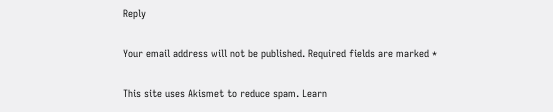Reply

Your email address will not be published. Required fields are marked *

This site uses Akismet to reduce spam. Learn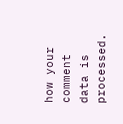how your comment data is processed.